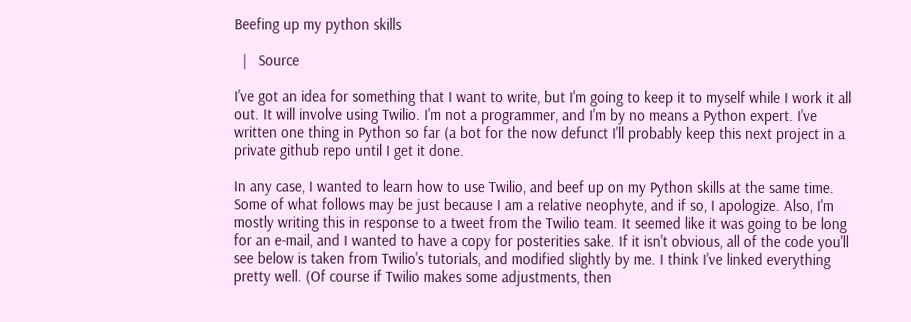Beefing up my python skills

  |   Source

I've got an idea for something that I want to write, but I'm going to keep it to myself while I work it all out. It will involve using Twilio. I'm not a programmer, and I'm by no means a Python expert. I've written one thing in Python so far (a bot for the now defunct I'll probably keep this next project in a private github repo until I get it done.

In any case, I wanted to learn how to use Twilio, and beef up on my Python skills at the same time. Some of what follows may be just because I am a relative neophyte, and if so, I apologize. Also, I'm mostly writing this in response to a tweet from the Twilio team. It seemed like it was going to be long for an e-mail, and I wanted to have a copy for posterities sake. If it isn't obvious, all of the code you'll see below is taken from Twilio's tutorials, and modified slightly by me. I think I've linked everything pretty well. (Of course if Twilio makes some adjustments, then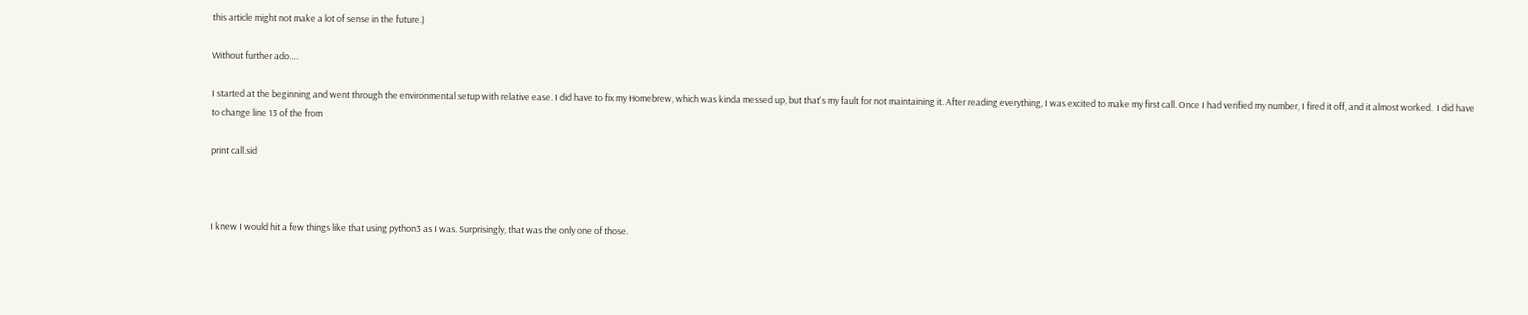this article might not make a lot of sense in the future.)

Without further ado….

I started at the beginning and went through the environmental setup with relative ease. I did have to fix my Homebrew, which was kinda messed up, but that's my fault for not maintaining it. After reading everything, I was excited to make my first call. Once I had verified my number, I fired it off, and it almost worked.  I did have to change line 13 of the from

print call.sid



I knew I would hit a few things like that using python3 as I was. Surprisingly, that was the only one of those.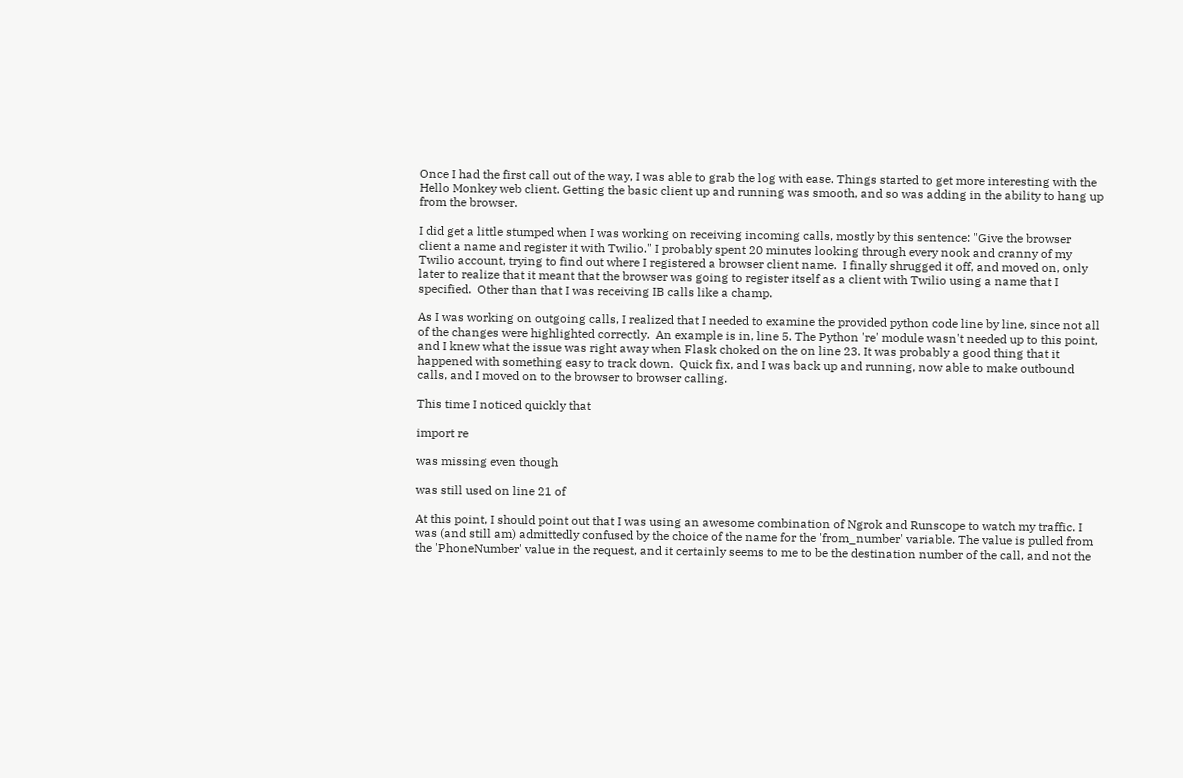Once I had the first call out of the way, I was able to grab the log with ease. Things started to get more interesting with the Hello Monkey web client. Getting the basic client up and running was smooth, and so was adding in the ability to hang up from the browser.

I did get a little stumped when I was working on receiving incoming calls, mostly by this sentence: "Give the browser client a name and register it with Twilio." I probably spent 20 minutes looking through every nook and cranny of my Twilio account, trying to find out where I registered a browser client name.  I finally shrugged it off, and moved on, only later to realize that it meant that the browser was going to register itself as a client with Twilio using a name that I specified.  Other than that I was receiving IB calls like a champ.

As I was working on outgoing calls, I realized that I needed to examine the provided python code line by line, since not all of the changes were highlighted correctly.  An example is in, line 5. The Python 're' module wasn't needed up to this point, and I knew what the issue was right away when Flask choked on the on line 23. It was probably a good thing that it happened with something easy to track down.  Quick fix, and I was back up and running, now able to make outbound calls, and I moved on to the browser to browser calling.

This time I noticed quickly that

import re

was missing even though

was still used on line 21 of

At this point, I should point out that I was using an awesome combination of Ngrok and Runscope to watch my traffic. I was (and still am) admittedly confused by the choice of the name for the 'from_number' variable. The value is pulled from the 'PhoneNumber' value in the request, and it certainly seems to me to be the destination number of the call, and not the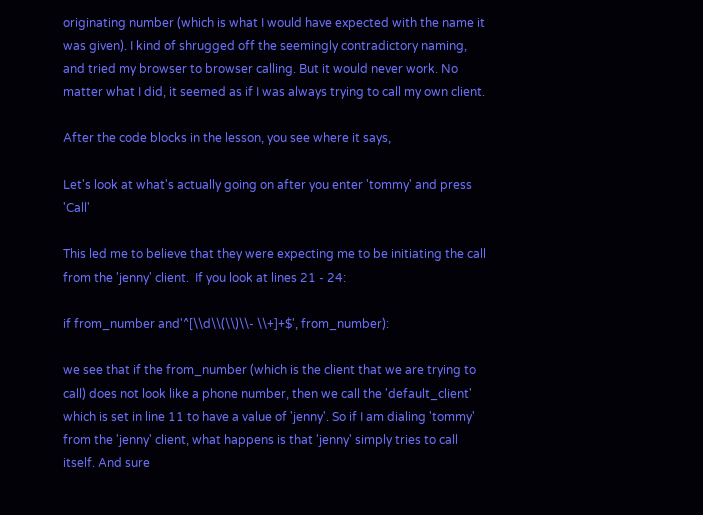originating number (which is what I would have expected with the name it was given). I kind of shrugged off the seemingly contradictory naming, and tried my browser to browser calling. But it would never work. No matter what I did, it seemed as if I was always trying to call my own client.

After the code blocks in the lesson, you see where it says,

Let's look at what's actually going on after you enter 'tommy' and press 'Call'

This led me to believe that they were expecting me to be initiating the call from the 'jenny' client.  If you look at lines 21 - 24:

if from_number and'^[\\d\\(\\)\\- \\+]+$', from_number):

we see that if the from_number (which is the client that we are trying to call) does not look like a phone number, then we call the 'default_client' which is set in line 11 to have a value of 'jenny'. So if I am dialing 'tommy' from the 'jenny' client, what happens is that 'jenny' simply tries to call itself. And sure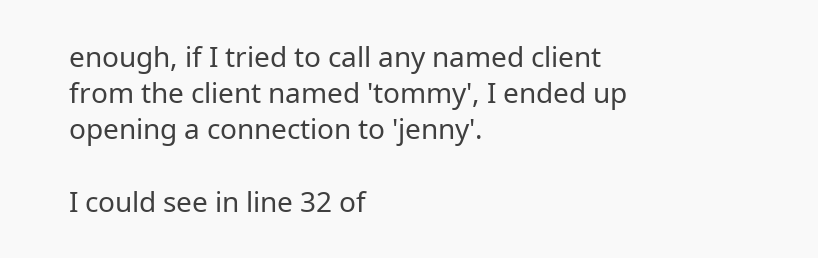enough, if I tried to call any named client from the client named 'tommy', I ended up opening a connection to 'jenny'.

I could see in line 32 of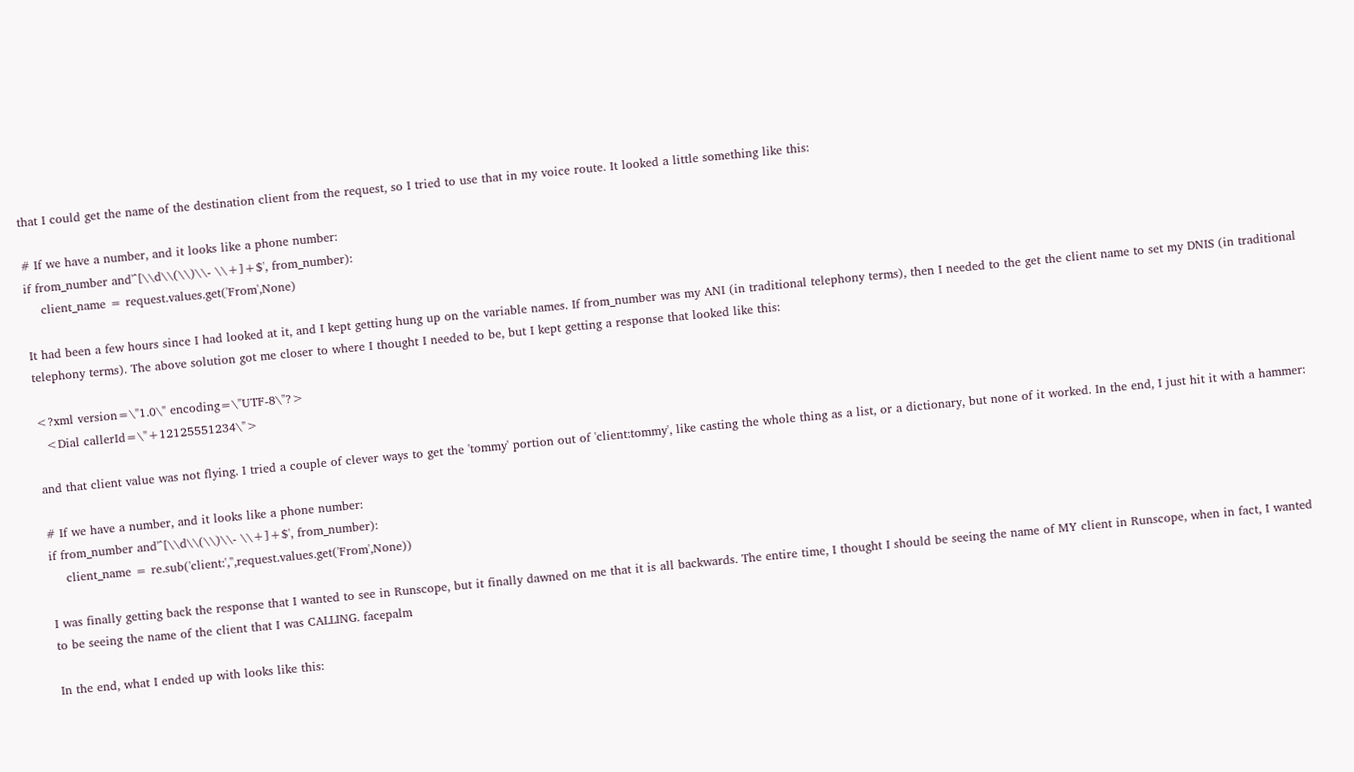that I could get the name of the destination client from the request, so I tried to use that in my voice route. It looked a little something like this:

# If we have a number, and it looks like a phone number:
if from_number and'^[\\d\\(\\)\\- \\+]+$', from_number):
    client_name = request.values.get('From',None)

It had been a few hours since I had looked at it, and I kept getting hung up on the variable names. If from_number was my ANI (in traditional telephony terms), then I needed to the get the client name to set my DNIS (in traditional telephony terms). The above solution got me closer to where I thought I needed to be, but I kept getting a response that looked like this:

<?xml version=\"1.0\" encoding=\"UTF-8\"?>
  <Dial callerId=\"+12125551234\">

and that client value was not flying. I tried a couple of clever ways to get the 'tommy' portion out of 'client:tommy', like casting the whole thing as a list, or a dictionary, but none of it worked. In the end, I just hit it with a hammer:

# If we have a number, and it looks like a phone number:
if from_number and'^[\\d\\(\\)\\- \\+]+$', from_number):
    client_name = re.sub('client:','',request.values.get('From',None))

I was finally getting back the response that I wanted to see in Runscope, but it finally dawned on me that it is all backwards. The entire time, I thought I should be seeing the name of MY client in Runscope, when in fact, I wanted to be seeing the name of the client that I was CALLING. facepalm

In the end, what I ended up with looks like this: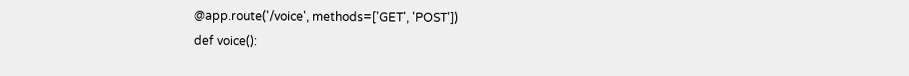@app.route('/voice', methods=['GET', 'POST'])
def voice():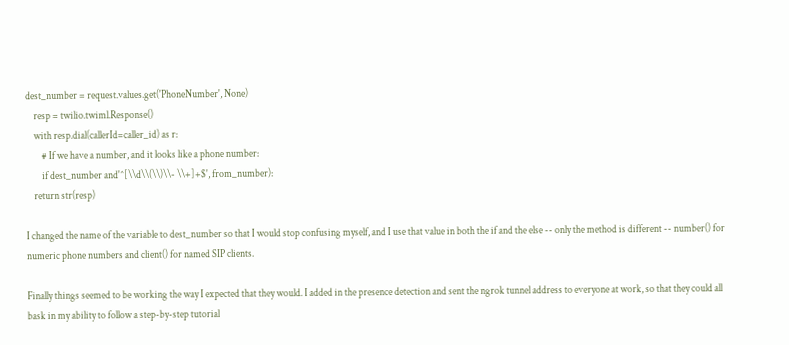dest_number = request.values.get('PhoneNumber', None)
    resp = twilio.twiml.Response()
    with resp.dial(callerId=caller_id) as r:
        # If we have a number, and it looks like a phone number:
        if dest_number and'^[\\d\\(\\)\\- \\+]+$', from_number):
    return str(resp)

I changed the name of the variable to dest_number so that I would stop confusing myself, and I use that value in both the if and the else -- only the method is different -- number() for numeric phone numbers and client() for named SIP clients.

Finally things seemed to be working the way I expected that they would. I added in the presence detection and sent the ngrok tunnel address to everyone at work, so that they could all bask in my ability to follow a step-by-step tutorial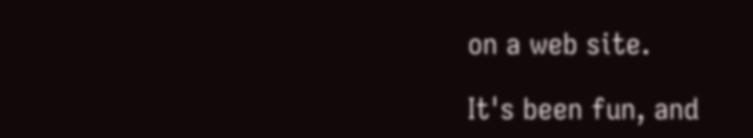on a web site.

It's been fun, and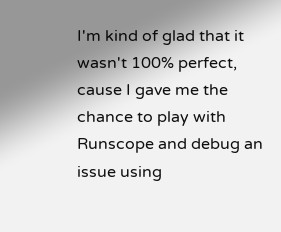I'm kind of glad that it wasn't 100% perfect, cause I gave me the chance to play with Runscope and debug an issue using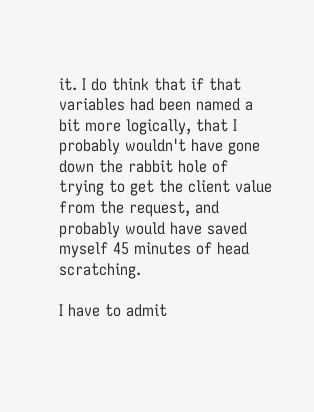it. I do think that if that variables had been named a bit more logically, that I probably wouldn't have gone down the rabbit hole of trying to get the client value from the request, and probably would have saved myself 45 minutes of head scratching.

I have to admit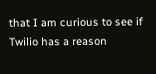that I am curious to see if Twilio has a reason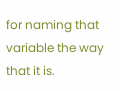for naming that variable the way that it is.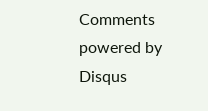Comments powered by Disqus